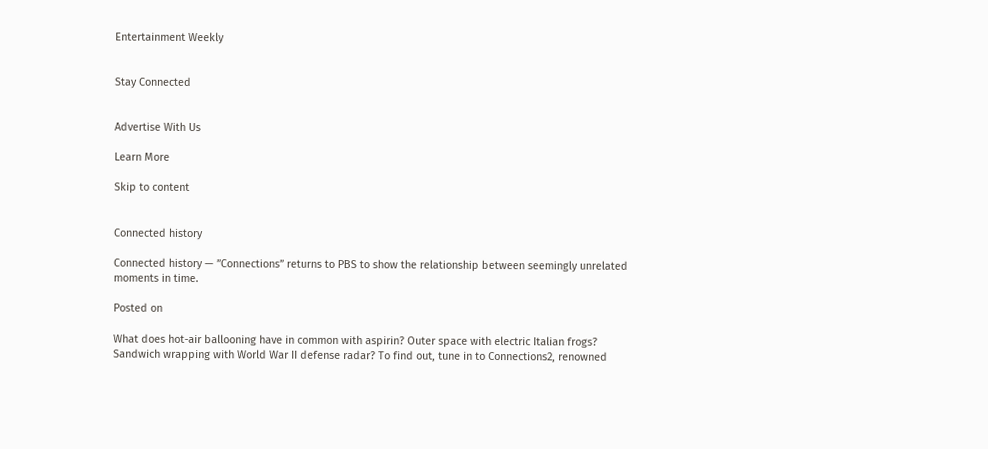Entertainment Weekly


Stay Connected


Advertise With Us

Learn More

Skip to content


Connected history

Connected history — ”Connections” returns to PBS to show the relationship between seemingly unrelated moments in time.

Posted on

What does hot-air ballooning have in common with aspirin? Outer space with electric Italian frogs? Sandwich wrapping with World War II defense radar? To find out, tune in to Connections2, renowned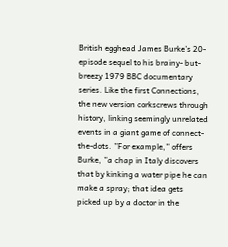British egghead James Burke’s 20-episode sequel to his brainy- but-breezy 1979 BBC documentary series. Like the first Connections, the new version corkscrews through history, linking seemingly unrelated events in a giant game of connect-the-dots. ”For example,” offers Burke, ”a chap in Italy discovers that by kinking a water pipe he can make a spray; that idea gets picked up by a doctor in the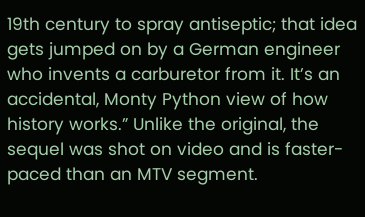19th century to spray antiseptic; that idea gets jumped on by a German engineer who invents a carburetor from it. It’s an accidental, Monty Python view of how history works.” Unlike the original, the sequel was shot on video and is faster-paced than an MTV segment.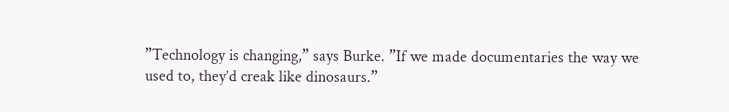”Technology is changing,” says Burke. ”If we made documentaries the way we used to, they’d creak like dinosaurs.”